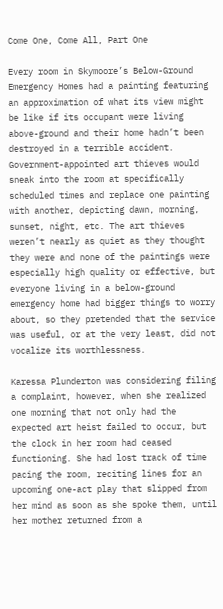Come One, Come All, Part One

Every room in Skymoore’s Below-Ground Emergency Homes had a painting featuring an approximation of what its view might be like if its occupant were living above-ground and their home hadn’t been destroyed in a terrible accident. Government-appointed art thieves would sneak into the room at specifically scheduled times and replace one painting with another, depicting dawn, morning, sunset, night, etc. The art thieves weren’t nearly as quiet as they thought they were and none of the paintings were especially high quality or effective, but everyone living in a below-ground emergency home had bigger things to worry about, so they pretended that the service was useful, or at the very least, did not vocalize its worthlessness.

Karessa Plunderton was considering filing a complaint, however, when she realized one morning that not only had the expected art heist failed to occur, but the clock in her room had ceased functioning. She had lost track of time pacing the room, reciting lines for an upcoming one-act play that slipped from her mind as soon as she spoke them, until her mother returned from a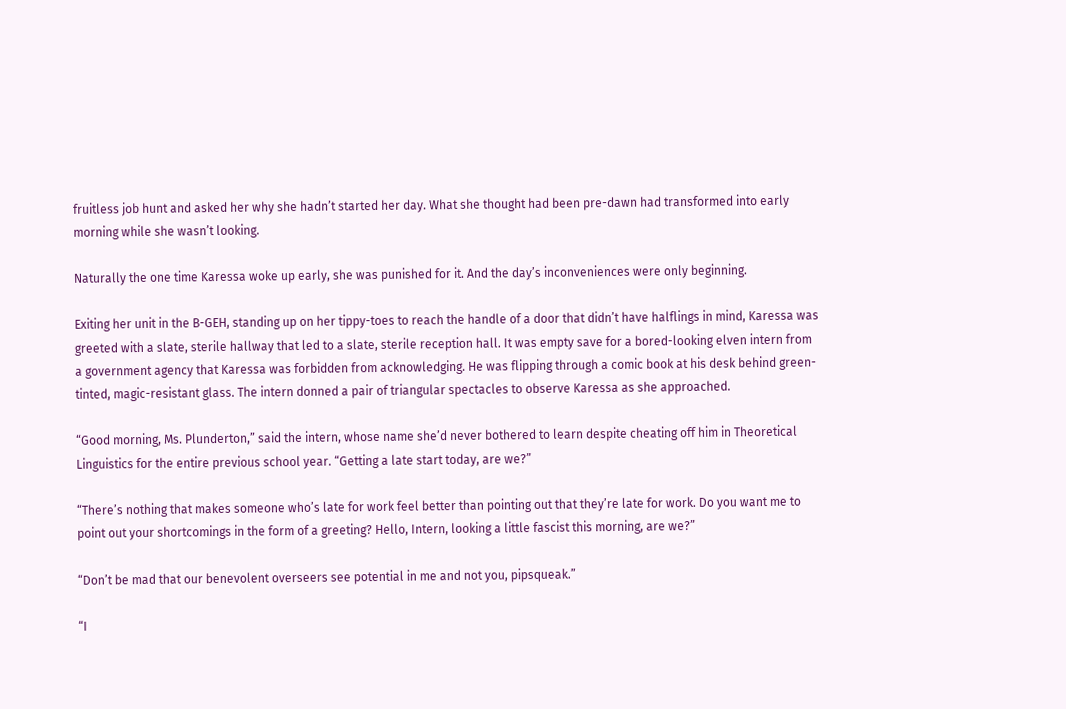fruitless job hunt and asked her why she hadn’t started her day. What she thought had been pre-dawn had transformed into early morning while she wasn’t looking.

Naturally the one time Karessa woke up early, she was punished for it. And the day’s inconveniences were only beginning.

Exiting her unit in the B-GEH, standing up on her tippy-toes to reach the handle of a door that didn’t have halflings in mind, Karessa was greeted with a slate, sterile hallway that led to a slate, sterile reception hall. It was empty save for a bored-looking elven intern from a government agency that Karessa was forbidden from acknowledging. He was flipping through a comic book at his desk behind green-tinted, magic-resistant glass. The intern donned a pair of triangular spectacles to observe Karessa as she approached.

“Good morning, Ms. Plunderton,” said the intern, whose name she’d never bothered to learn despite cheating off him in Theoretical Linguistics for the entire previous school year. “Getting a late start today, are we?”

“There’s nothing that makes someone who’s late for work feel better than pointing out that they’re late for work. Do you want me to point out your shortcomings in the form of a greeting? Hello, Intern, looking a little fascist this morning, are we?”

“Don’t be mad that our benevolent overseers see potential in me and not you, pipsqueak.”

“I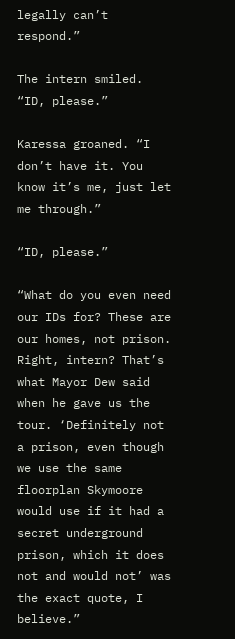legally can’t respond.”

The intern smiled. “ID, please.”

Karessa groaned. “I don’t have it. You know it’s me, just let me through.”

“ID, please.”

“What do you even need our IDs for? These are our homes, not prison. Right, intern? That’s what Mayor Dew said when he gave us the tour. ‘Definitely not a prison, even though we use the same floorplan Skymoore would use if it had a secret underground prison, which it does not and would not’ was the exact quote, I believe.”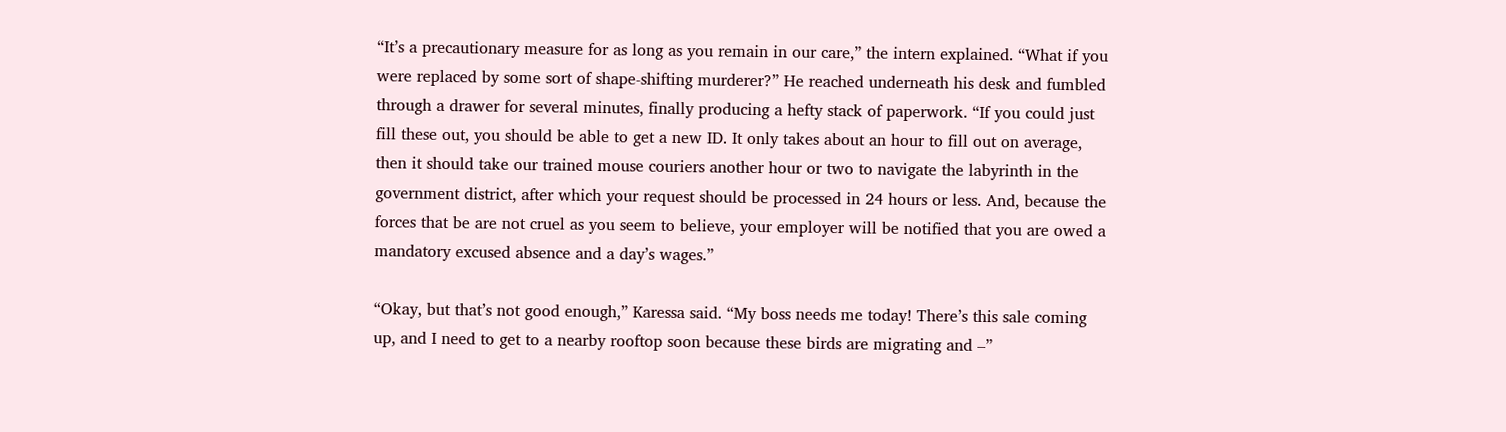“It’s a precautionary measure for as long as you remain in our care,” the intern explained. “What if you were replaced by some sort of shape-shifting murderer?” He reached underneath his desk and fumbled through a drawer for several minutes, finally producing a hefty stack of paperwork. “If you could just fill these out, you should be able to get a new ID. It only takes about an hour to fill out on average, then it should take our trained mouse couriers another hour or two to navigate the labyrinth in the government district, after which your request should be processed in 24 hours or less. And, because the forces that be are not cruel as you seem to believe, your employer will be notified that you are owed a mandatory excused absence and a day’s wages.”

“Okay, but that’s not good enough,” Karessa said. “My boss needs me today! There’s this sale coming up, and I need to get to a nearby rooftop soon because these birds are migrating and –”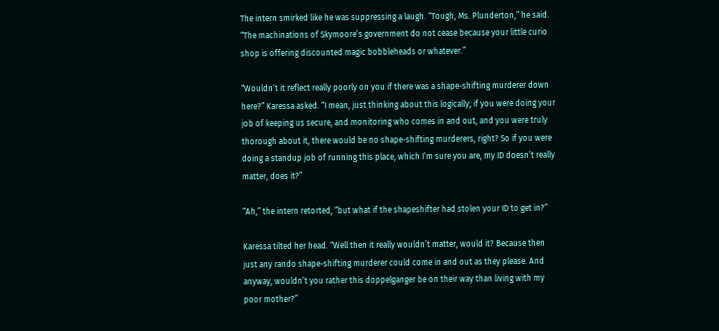The intern smirked like he was suppressing a laugh. “Tough, Ms. Plunderton,” he said. “The machinations of Skymoore’s government do not cease because your little curio shop is offering discounted magic bobbleheads or whatever.”

“Wouldn’t it reflect really poorly on you if there was a shape-shifting murderer down here?” Karessa asked. “I mean, just thinking about this logically, if you were doing your job of keeping us secure, and monitoring who comes in and out, and you were truly thorough about it, there would be no shape-shifting murderers, right? So if you were doing a standup job of running this place, which I’m sure you are, my ID doesn’t really matter, does it?”

“Ah,” the intern retorted, “but what if the shapeshifter had stolen your ID to get in?”

Karessa tilted her head. “Well then it really wouldn’t matter, would it? Because then just any rando shape-shifting murderer could come in and out as they please. And anyway, wouldn’t you rather this doppelganger be on their way than living with my poor mother?”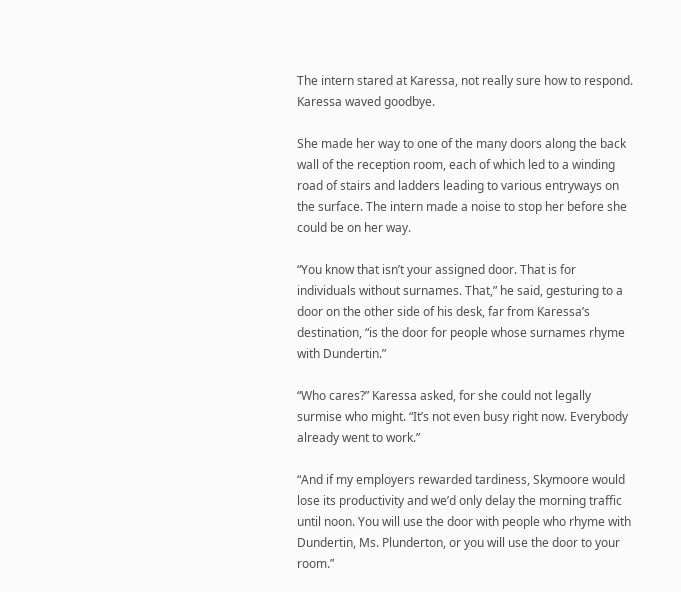The intern stared at Karessa, not really sure how to respond. Karessa waved goodbye.

She made her way to one of the many doors along the back wall of the reception room, each of which led to a winding road of stairs and ladders leading to various entryways on the surface. The intern made a noise to stop her before she could be on her way.

“You know that isn’t your assigned door. That is for individuals without surnames. That,” he said, gesturing to a door on the other side of his desk, far from Karessa’s destination, “is the door for people whose surnames rhyme with Dundertin.”

“Who cares?” Karessa asked, for she could not legally surmise who might. “It’s not even busy right now. Everybody already went to work.”

“And if my employers rewarded tardiness, Skymoore would lose its productivity and we’d only delay the morning traffic until noon. You will use the door with people who rhyme with Dundertin, Ms. Plunderton, or you will use the door to your room.”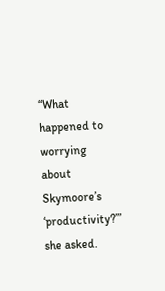“What happened to worrying about Skymoore’s ‘productivity?’” she asked.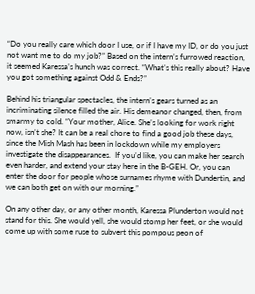“Do you really care which door I use, or if I have my ID, or do you just not want me to do my job?” Based on the intern’s furrowed reaction, it seemed Karessa’s hunch was correct. “What’s this really about? Have you got something against Odd & Ends?”

Behind his triangular spectacles, the intern’s gears turned as an incriminating silence filled the air. His demeanor changed, then, from smarmy to cold. “Your mother, Alice. She’s looking for work right now, isn’t she? It can be a real chore to find a good job these days, since the Mish Mash has been in lockdown while my employers investigate the disappearances.  If you’d like, you can make her search even harder, and extend your stay here in the B-GEH. Or, you can enter the door for people whose surnames rhyme with Dundertin, and we can both get on with our morning.”

On any other day, or any other month, Karessa Plunderton would not stand for this. She would yell, she would stomp her feet, or she would come up with some ruse to subvert this pompous peon of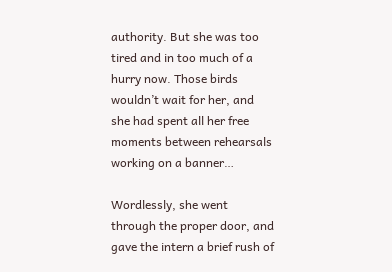authority. But she was too tired and in too much of a hurry now. Those birds wouldn’t wait for her, and she had spent all her free moments between rehearsals working on a banner…

Wordlessly, she went through the proper door, and gave the intern a brief rush of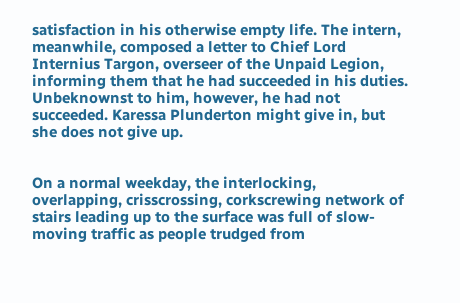satisfaction in his otherwise empty life. The intern, meanwhile, composed a letter to Chief Lord Internius Targon, overseer of the Unpaid Legion, informing them that he had succeeded in his duties. Unbeknownst to him, however, he had not succeeded. Karessa Plunderton might give in, but she does not give up.


On a normal weekday, the interlocking, overlapping, crisscrossing, corkscrewing network of stairs leading up to the surface was full of slow-moving traffic as people trudged from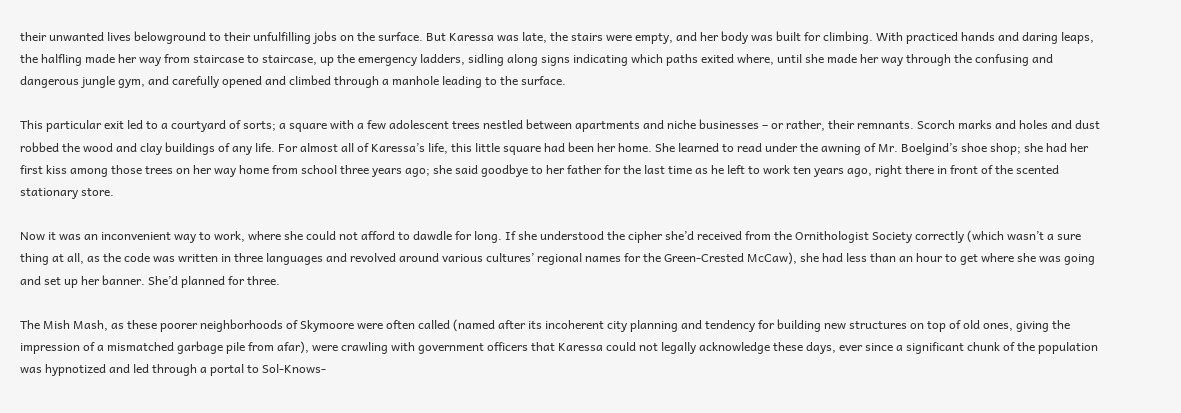their unwanted lives belowground to their unfulfilling jobs on the surface. But Karessa was late, the stairs were empty, and her body was built for climbing. With practiced hands and daring leaps, the halfling made her way from staircase to staircase, up the emergency ladders, sidling along signs indicating which paths exited where, until she made her way through the confusing and dangerous jungle gym, and carefully opened and climbed through a manhole leading to the surface.

This particular exit led to a courtyard of sorts; a square with a few adolescent trees nestled between apartments and niche businesses – or rather, their remnants. Scorch marks and holes and dust robbed the wood and clay buildings of any life. For almost all of Karessa’s life, this little square had been her home. She learned to read under the awning of Mr. Boelgind’s shoe shop; she had her first kiss among those trees on her way home from school three years ago; she said goodbye to her father for the last time as he left to work ten years ago, right there in front of the scented stationary store.

Now it was an inconvenient way to work, where she could not afford to dawdle for long. If she understood the cipher she’d received from the Ornithologist Society correctly (which wasn’t a sure thing at all, as the code was written in three languages and revolved around various cultures’ regional names for the Green-Crested McCaw), she had less than an hour to get where she was going and set up her banner. She’d planned for three.

The Mish Mash, as these poorer neighborhoods of Skymoore were often called (named after its incoherent city planning and tendency for building new structures on top of old ones, giving the impression of a mismatched garbage pile from afar), were crawling with government officers that Karessa could not legally acknowledge these days, ever since a significant chunk of the population was hypnotized and led through a portal to Sol-Knows-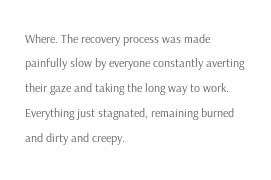Where. The recovery process was made painfully slow by everyone constantly averting their gaze and taking the long way to work. Everything just stagnated, remaining burned and dirty and creepy.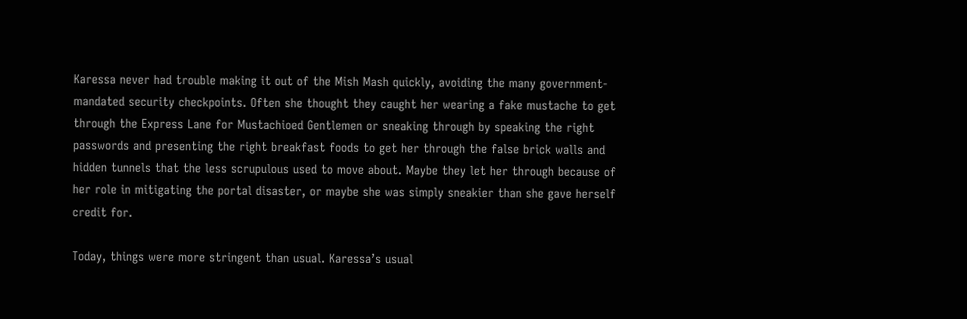Karessa never had trouble making it out of the Mish Mash quickly, avoiding the many government-mandated security checkpoints. Often she thought they caught her wearing a fake mustache to get through the Express Lane for Mustachioed Gentlemen or sneaking through by speaking the right passwords and presenting the right breakfast foods to get her through the false brick walls and hidden tunnels that the less scrupulous used to move about. Maybe they let her through because of her role in mitigating the portal disaster, or maybe she was simply sneakier than she gave herself credit for.

Today, things were more stringent than usual. Karessa’s usual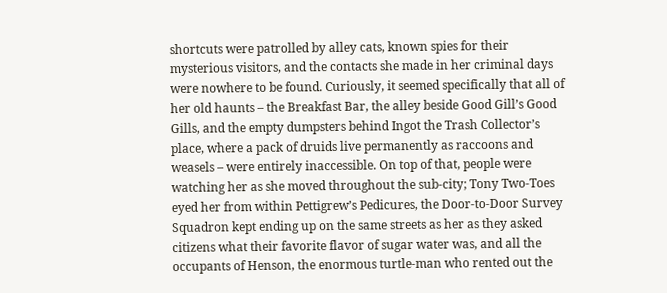shortcuts were patrolled by alley cats, known spies for their mysterious visitors, and the contacts she made in her criminal days were nowhere to be found. Curiously, it seemed specifically that all of her old haunts – the Breakfast Bar, the alley beside Good Gill’s Good Gills, and the empty dumpsters behind Ingot the Trash Collector’s place, where a pack of druids live permanently as raccoons and weasels – were entirely inaccessible. On top of that, people were watching her as she moved throughout the sub-city; Tony Two-Toes eyed her from within Pettigrew’s Pedicures, the Door-to-Door Survey Squadron kept ending up on the same streets as her as they asked citizens what their favorite flavor of sugar water was, and all the occupants of Henson, the enormous turtle-man who rented out the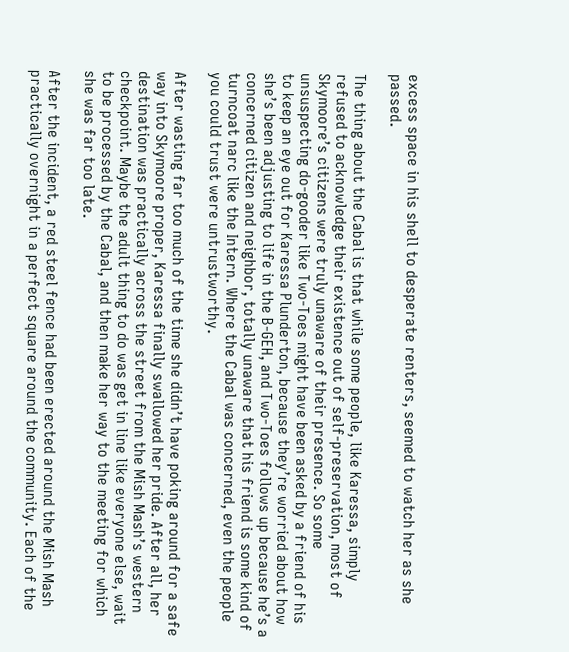excess space in his shell to desperate renters, seemed to watch her as she passed.

The thing about the Cabal is that while some people, like Karessa, simply refused to acknowledge their existence out of self-preservation, most of Skymoore’s citizens were truly unaware of their presence. So some unsuspecting do-gooder like Two-Toes might have been asked by a friend of his to keep an eye out for Karessa Plunderton, because they’re worried about how she’s been adjusting to life in the B-GEH, and Two-Toes follows up because he’s a concerned citizen and neighbor, totally unaware that his friend is some kind of turncoat narc like the Intern. Where the Cabal was concerned, even the people you could trust were untrustworthy.

After wasting far too much of the time she didn’t have poking around for a safe way into Skymoore proper, Karessa finally swallowed her pride. After all, her destination was practically across the street from the Mish Mash’s western checkpoint. Maybe the adult thing to do was get in line like everyone else, wait to be processed by the Cabal, and then make her way to the meeting for which she was far too late.

After the incident, a red steel fence had been erected around the Mish Mash practically overnight in a perfect square around the community. Each of the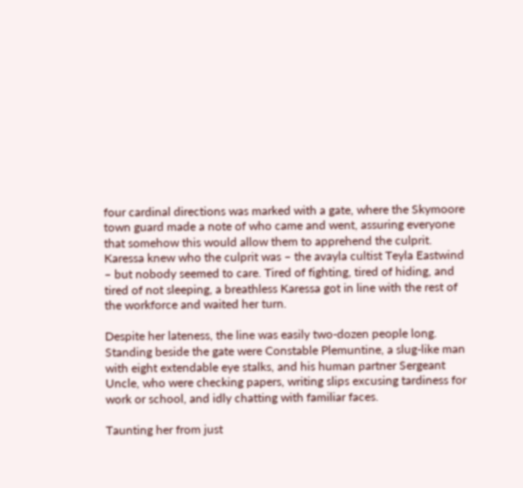four cardinal directions was marked with a gate, where the Skymoore town guard made a note of who came and went, assuring everyone that somehow this would allow them to apprehend the culprit. Karessa knew who the culprit was – the avayla cultist Teyla Eastwind – but nobody seemed to care. Tired of fighting, tired of hiding, and tired of not sleeping, a breathless Karessa got in line with the rest of the workforce and waited her turn.

Despite her lateness, the line was easily two-dozen people long. Standing beside the gate were Constable Plemuntine, a slug-like man with eight extendable eye stalks, and his human partner Sergeant Uncle, who were checking papers, writing slips excusing tardiness for work or school, and idly chatting with familiar faces.

Taunting her from just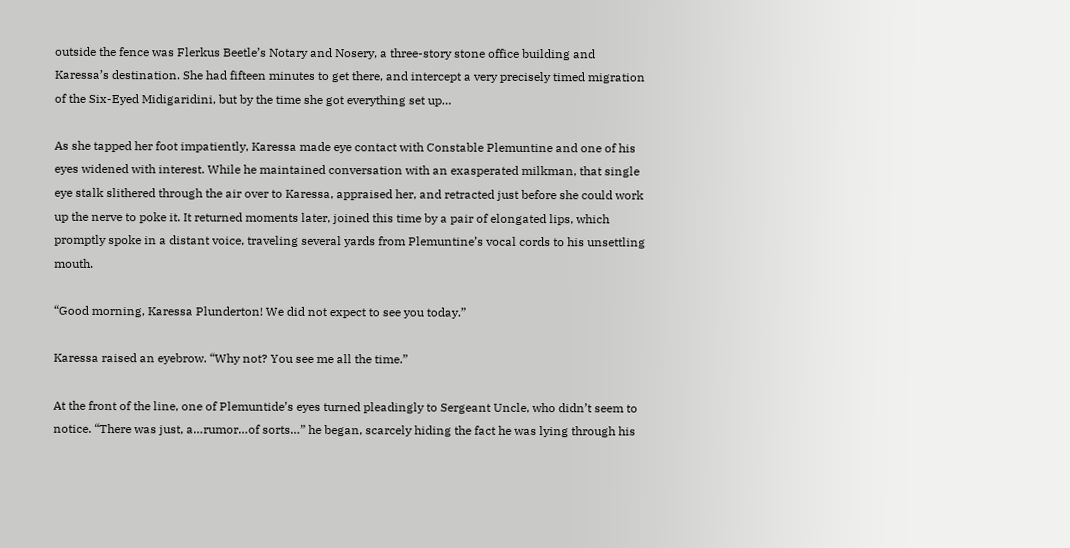outside the fence was Flerkus Beetle’s Notary and Nosery, a three-story stone office building and Karessa’s destination. She had fifteen minutes to get there, and intercept a very precisely timed migration of the Six-Eyed Midigaridini, but by the time she got everything set up…

As she tapped her foot impatiently, Karessa made eye contact with Constable Plemuntine and one of his eyes widened with interest. While he maintained conversation with an exasperated milkman, that single eye stalk slithered through the air over to Karessa, appraised her, and retracted just before she could work up the nerve to poke it. It returned moments later, joined this time by a pair of elongated lips, which promptly spoke in a distant voice, traveling several yards from Plemuntine’s vocal cords to his unsettling mouth.

“Good morning, Karessa Plunderton! We did not expect to see you today.”

Karessa raised an eyebrow. “Why not? You see me all the time.”

At the front of the line, one of Plemuntide’s eyes turned pleadingly to Sergeant Uncle, who didn’t seem to notice. “There was just, a…rumor…of sorts…” he began, scarcely hiding the fact he was lying through his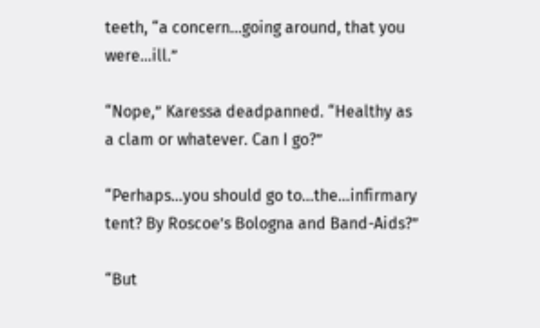teeth, “a concern…going around, that you were…ill.”

“Nope,” Karessa deadpanned. “Healthy as a clam or whatever. Can I go?”

“Perhaps…you should go to…the…infirmary tent? By Roscoe’s Bologna and Band-Aids?”

“But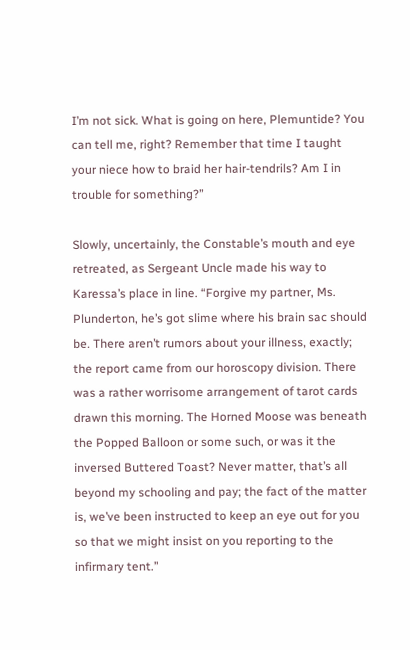I’m not sick. What is going on here, Plemuntide? You can tell me, right? Remember that time I taught your niece how to braid her hair-tendrils? Am I in trouble for something?”

Slowly, uncertainly, the Constable’s mouth and eye retreated, as Sergeant Uncle made his way to Karessa’s place in line. “Forgive my partner, Ms. Plunderton, he’s got slime where his brain sac should be. There aren’t rumors about your illness, exactly; the report came from our horoscopy division. There was a rather worrisome arrangement of tarot cards drawn this morning. The Horned Moose was beneath the Popped Balloon or some such, or was it the inversed Buttered Toast? Never matter, that’s all beyond my schooling and pay; the fact of the matter is, we’ve been instructed to keep an eye out for you so that we might insist on you reporting to the infirmary tent.”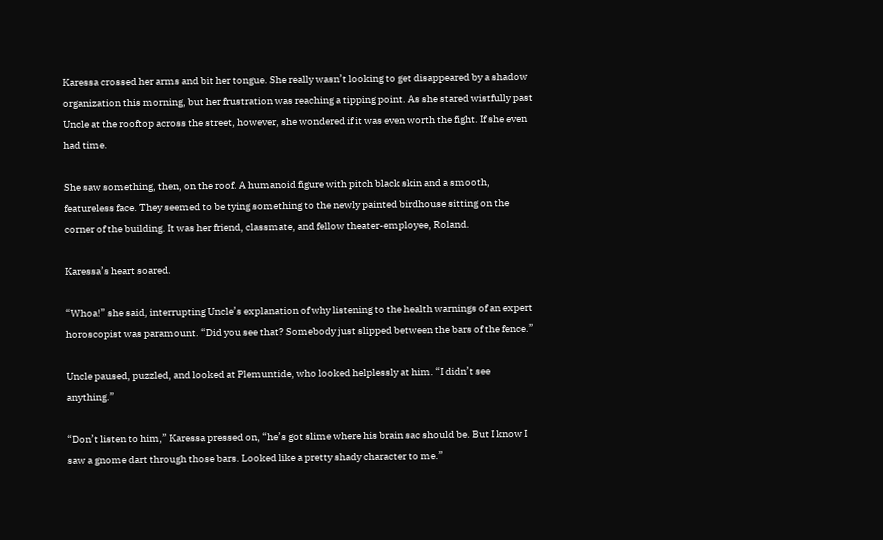Karessa crossed her arms and bit her tongue. She really wasn’t looking to get disappeared by a shadow organization this morning, but her frustration was reaching a tipping point. As she stared wistfully past Uncle at the rooftop across the street, however, she wondered if it was even worth the fight. If she even had time.

She saw something, then, on the roof. A humanoid figure with pitch black skin and a smooth, featureless face. They seemed to be tying something to the newly painted birdhouse sitting on the corner of the building. It was her friend, classmate, and fellow theater-employee, Roland.

Karessa’s heart soared.

“Whoa!” she said, interrupting Uncle’s explanation of why listening to the health warnings of an expert horoscopist was paramount. “Did you see that? Somebody just slipped between the bars of the fence.”

Uncle paused, puzzled, and looked at Plemuntide, who looked helplessly at him. “I didn’t see anything.”

“Don’t listen to him,” Karessa pressed on, “he’s got slime where his brain sac should be. But I know I saw a gnome dart through those bars. Looked like a pretty shady character to me.”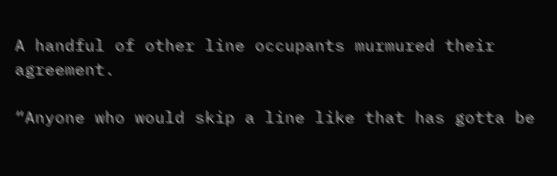A handful of other line occupants murmured their agreement.

“Anyone who would skip a line like that has gotta be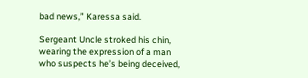bad news,” Karessa said.

Sergeant Uncle stroked his chin, wearing the expression of a man who suspects he’s being deceived,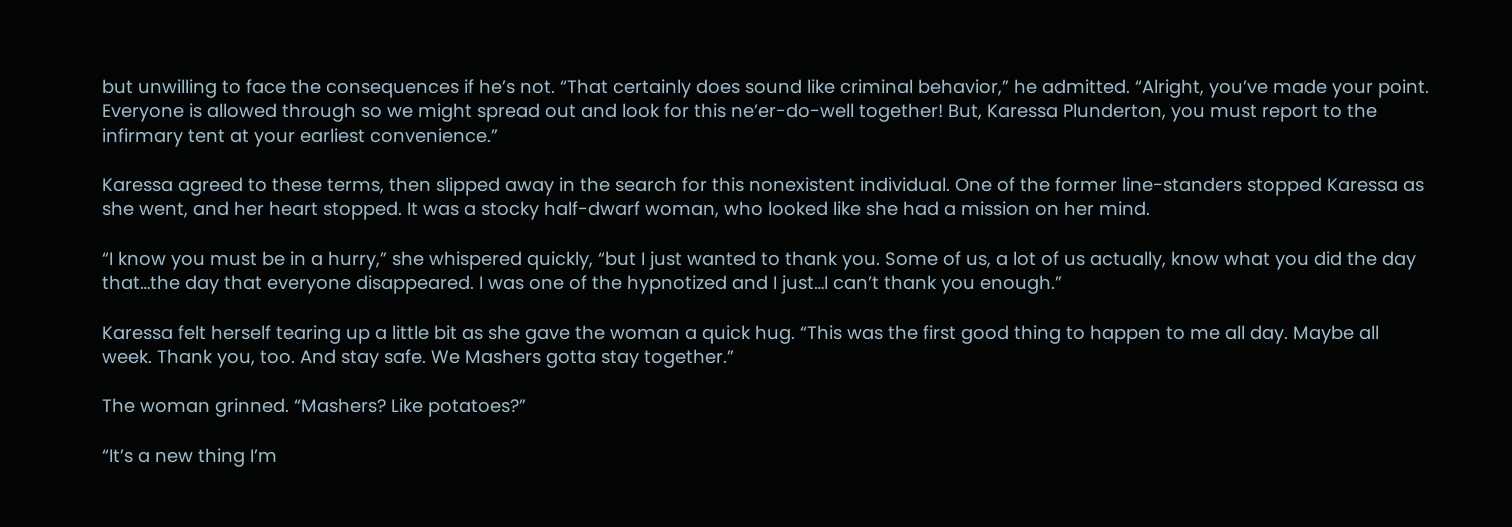but unwilling to face the consequences if he’s not. “That certainly does sound like criminal behavior,” he admitted. “Alright, you’ve made your point. Everyone is allowed through so we might spread out and look for this ne’er-do-well together! But, Karessa Plunderton, you must report to the infirmary tent at your earliest convenience.”

Karessa agreed to these terms, then slipped away in the search for this nonexistent individual. One of the former line-standers stopped Karessa as she went, and her heart stopped. It was a stocky half-dwarf woman, who looked like she had a mission on her mind.

“I know you must be in a hurry,” she whispered quickly, “but I just wanted to thank you. Some of us, a lot of us actually, know what you did the day that…the day that everyone disappeared. I was one of the hypnotized and I just…I can’t thank you enough.”

Karessa felt herself tearing up a little bit as she gave the woman a quick hug. “This was the first good thing to happen to me all day. Maybe all week. Thank you, too. And stay safe. We Mashers gotta stay together.”

The woman grinned. “Mashers? Like potatoes?”

“It’s a new thing I’m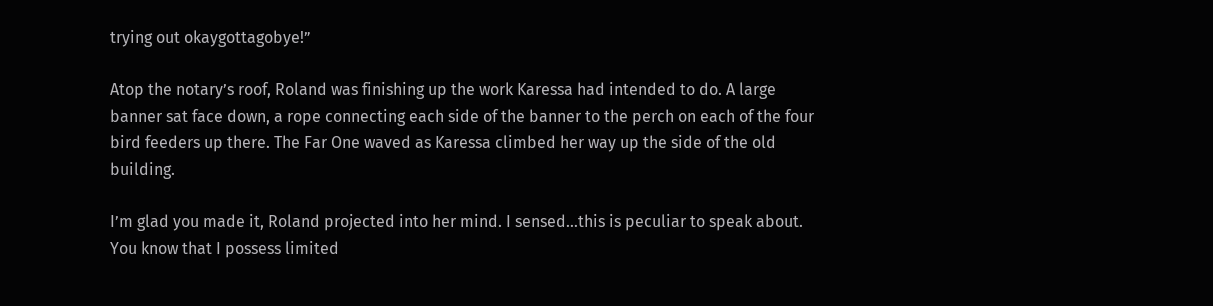trying out okaygottagobye!”

Atop the notary’s roof, Roland was finishing up the work Karessa had intended to do. A large banner sat face down, a rope connecting each side of the banner to the perch on each of the four bird feeders up there. The Far One waved as Karessa climbed her way up the side of the old building.

I’m glad you made it, Roland projected into her mind. I sensed…this is peculiar to speak about. You know that I possess limited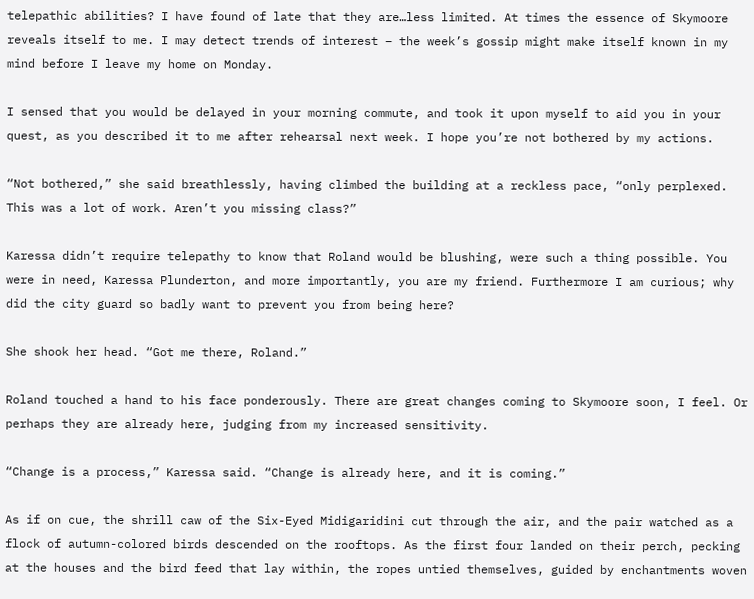telepathic abilities? I have found of late that they are…less limited. At times the essence of Skymoore reveals itself to me. I may detect trends of interest – the week’s gossip might make itself known in my mind before I leave my home on Monday.

I sensed that you would be delayed in your morning commute, and took it upon myself to aid you in your quest, as you described it to me after rehearsal next week. I hope you’re not bothered by my actions.

“Not bothered,” she said breathlessly, having climbed the building at a reckless pace, “only perplexed. This was a lot of work. Aren’t you missing class?”

Karessa didn’t require telepathy to know that Roland would be blushing, were such a thing possible. You were in need, Karessa Plunderton, and more importantly, you are my friend. Furthermore I am curious; why did the city guard so badly want to prevent you from being here?

She shook her head. “Got me there, Roland.”

Roland touched a hand to his face ponderously. There are great changes coming to Skymoore soon, I feel. Or perhaps they are already here, judging from my increased sensitivity.

“Change is a process,” Karessa said. “Change is already here, and it is coming.”

As if on cue, the shrill caw of the Six-Eyed Midigaridini cut through the air, and the pair watched as a flock of autumn-colored birds descended on the rooftops. As the first four landed on their perch, pecking at the houses and the bird feed that lay within, the ropes untied themselves, guided by enchantments woven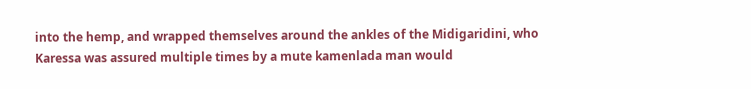into the hemp, and wrapped themselves around the ankles of the Midigaridini, who Karessa was assured multiple times by a mute kamenlada man would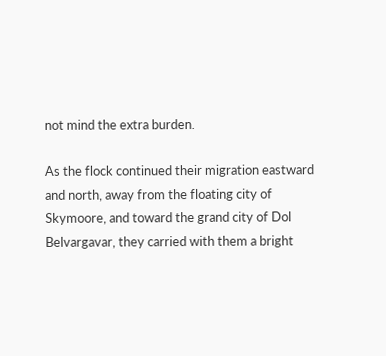not mind the extra burden.

As the flock continued their migration eastward and north, away from the floating city of Skymoore, and toward the grand city of Dol Belvargavar, they carried with them a bright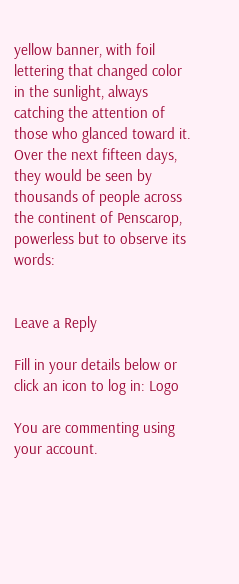yellow banner, with foil lettering that changed color in the sunlight, always catching the attention of those who glanced toward it. Over the next fifteen days, they would be seen by thousands of people across the continent of Penscarop, powerless but to observe its words:


Leave a Reply

Fill in your details below or click an icon to log in: Logo

You are commenting using your account.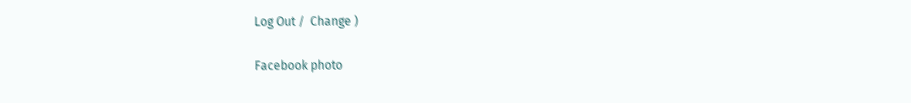Log Out /  Change )

Facebook photo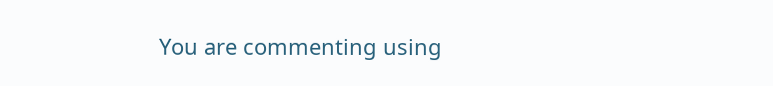You are commenting using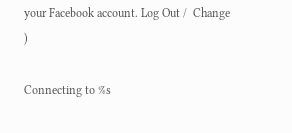your Facebook account. Log Out /  Change )

Connecting to %s